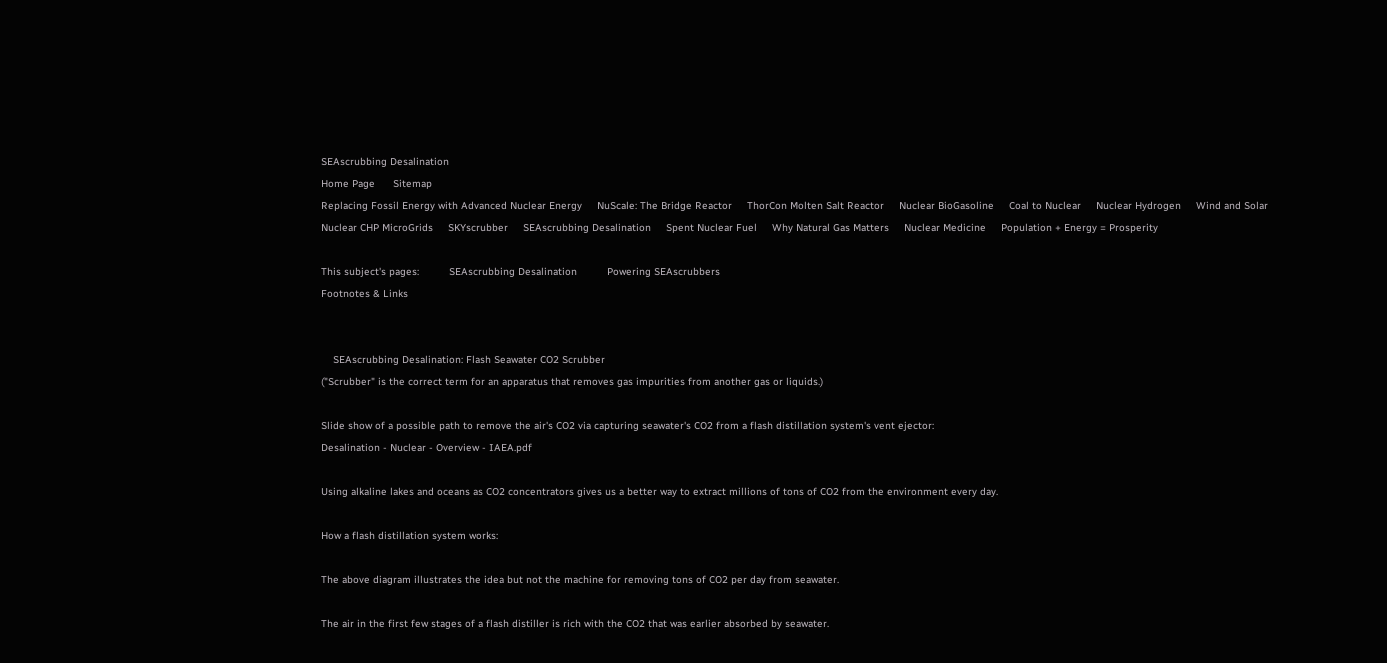SEAscrubbing Desalination
Home Page      Sitemap
Replacing Fossil Energy with Advanced Nuclear Energy     NuScale: The Bridge Reactor     ThorCon Molten Salt Reactor     Nuclear BioGasoline     Coal to Nuclear     Nuclear Hydrogen     Wind and Solar
Nuclear CHP MicroGrids     SKYscrubber     SEAscrubbing Desalination     Spent Nuclear Fuel     Why Natural Gas Matters     Nuclear Medicine     Population + Energy = Prosperity

This subject's pages:          SEAscrubbing Desalination          Powering SEAscrubbers
Footnotes & Links


    SEAscrubbing Desalination: Flash Seawater CO2 Scrubber
("Scrubber" is the correct term for an apparatus that removes gas impurities from another gas or liquids.)

Slide show of a possible path to remove the air's CO2 via capturing seawater's CO2 from a flash distillation system's vent ejector:
Desalination - Nuclear - Overview - IAEA.pdf

Using alkaline lakes and oceans as CO2 concentrators gives us a better way to extract millions of tons of CO2 from the environment every day.

How a flash distillation system works:

The above diagram illustrates the idea but not the machine for removing tons of CO2 per day from seawater.

The air in the first few stages of a flash distiller is rich with the CO2 that was earlier absorbed by seawater.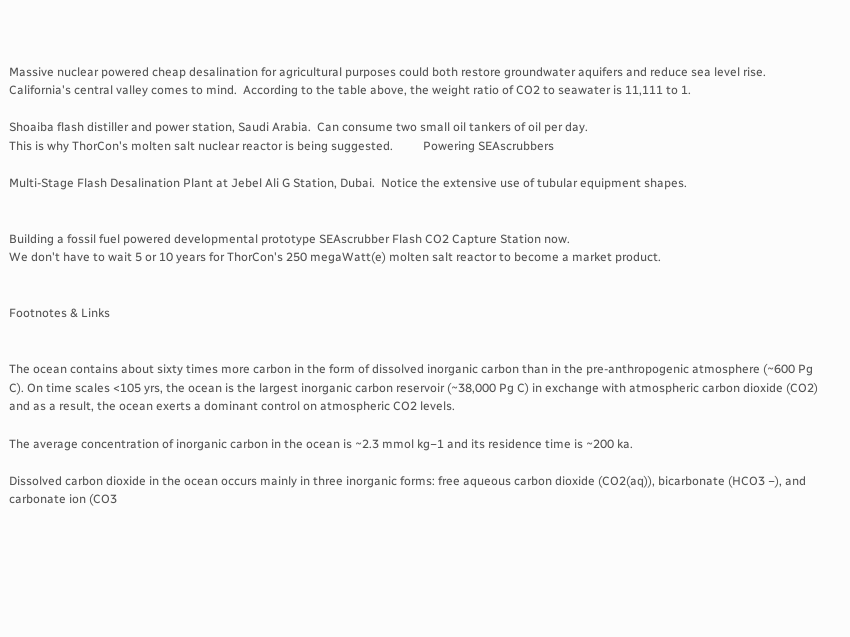Massive nuclear powered cheap desalination for agricultural purposes could both restore groundwater aquifers and reduce sea level rise.
California's central valley comes to mind.  According to the table above, the weight ratio of CO2 to seawater is 11,111 to 1.

Shoaiba flash distiller and power station, Saudi Arabia.  Can consume two small oil tankers of oil per day.
This is why ThorCon's molten salt nuclear reactor is being suggested.          Powering SEAscrubbers

Multi-Stage Flash Desalination Plant at Jebel Ali G Station, Dubai.  Notice the extensive use of tubular equipment shapes.


Building a fossil fuel powered developmental prototype SEAscrubber Flash CO2 Capture Station now.
We don't have to wait 5 or 10 years for ThorCon's 250 megaWatt(e) molten salt reactor to become a market product.


Footnotes & Links


The ocean contains about sixty times more carbon in the form of dissolved inorganic carbon than in the pre-anthropogenic atmosphere (~600 Pg C). On time scales <105 yrs, the ocean is the largest inorganic carbon reservoir (~38,000 Pg C) in exchange with atmospheric carbon dioxide (CO2) and as a result, the ocean exerts a dominant control on atmospheric CO2 levels.

The average concentration of inorganic carbon in the ocean is ~2.3 mmol kg−1 and its residence time is ~200 ka.

Dissolved carbon dioxide in the ocean occurs mainly in three inorganic forms: free aqueous carbon dioxide (CO2(aq)), bicarbonate (HCO3 −), and carbonate ion (CO3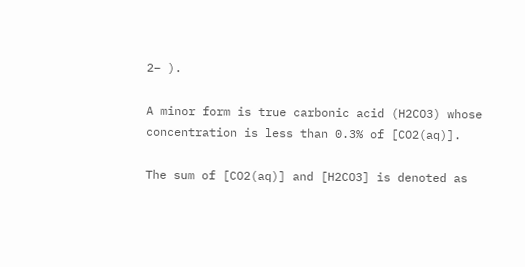2− ).

A minor form is true carbonic acid (H2CO3) whose concentration is less than 0.3% of [CO2(aq)].

The sum of [CO2(aq)] and [H2CO3] is denoted as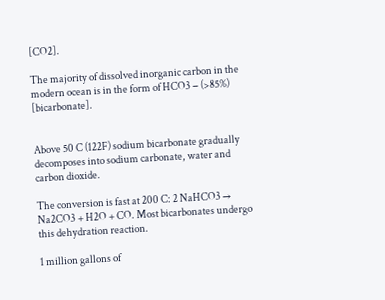[CO2].

The majority of dissolved inorganic carbon in the modern ocean is in the form of HCO3 − (>85%) [bicarbonate].


Above 50 C (122F) sodium bicarbonate gradually decomposes into sodium carbonate, water and carbon dioxide.

The conversion is fast at 200 C: 2 NaHCO3 → Na2CO3 + H2O + CO. Most bicarbonates undergo this dehydration reaction.

1 million gallons of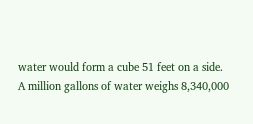water would form a cube 51 feet on a side.  A million gallons of water weighs 8,340,000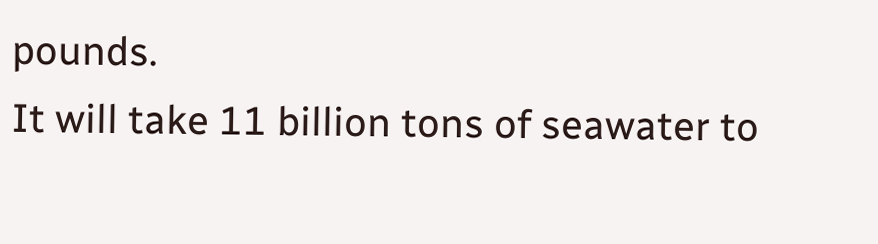pounds.
It will take 11 billion tons of seawater to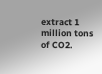extract 1 million tons of CO2.